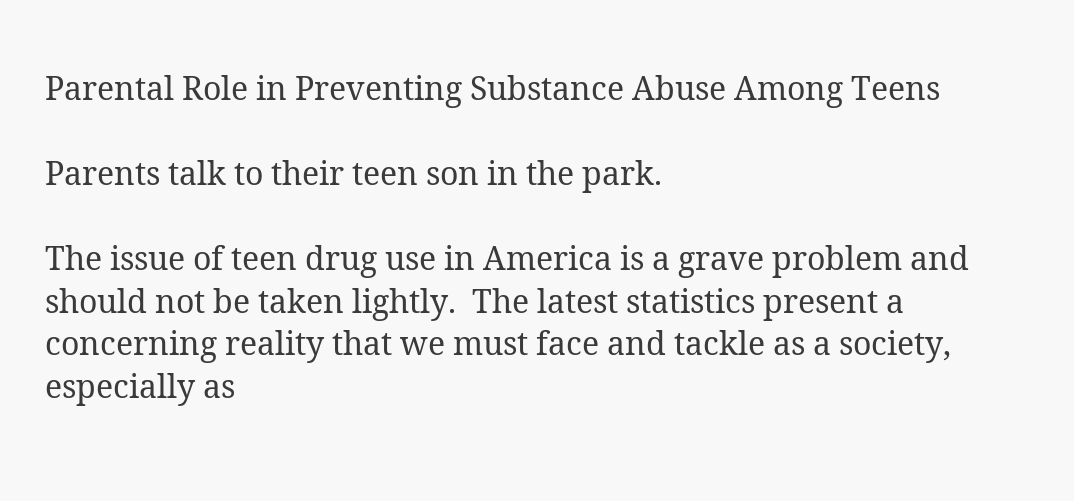Parental Role in Preventing Substance Abuse Among Teens

Parents talk to their teen son in the park.

The issue of teen drug use in America is a grave problem and should not be taken lightly.  The latest statistics present a concerning reality that we must face and tackle as a society, especially as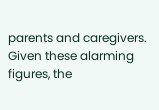parents and caregivers.  Given these alarming figures, the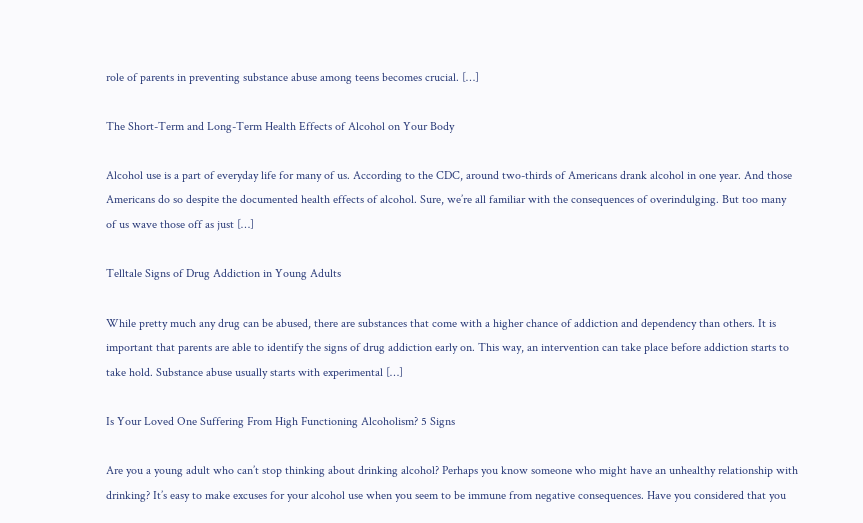role of parents in preventing substance abuse among teens becomes crucial. […]

The Short-Term and Long-Term Health Effects of Alcohol on Your Body

Alcohol use is a part of everyday life for many of us. According to the CDC, around two-thirds of Americans drank alcohol in one year. And those Americans do so despite the documented health effects of alcohol. Sure, we’re all familiar with the consequences of overindulging. But too many of us wave those off as just […]

Telltale Signs of Drug Addiction in Young Adults

While pretty much any drug can be abused, there are substances that come with a higher chance of addiction and dependency than others. It is important that parents are able to identify the signs of drug addiction early on. This way, an intervention can take place before addiction starts to take hold. Substance abuse usually starts with experimental […]

Is Your Loved One Suffering From High Functioning Alcoholism? 5 Signs

Are you a young adult who can’t stop thinking about drinking alcohol? Perhaps you know someone who might have an unhealthy relationship with drinking? It’s easy to make excuses for your alcohol use when you seem to be immune from negative consequences. Have you considered that you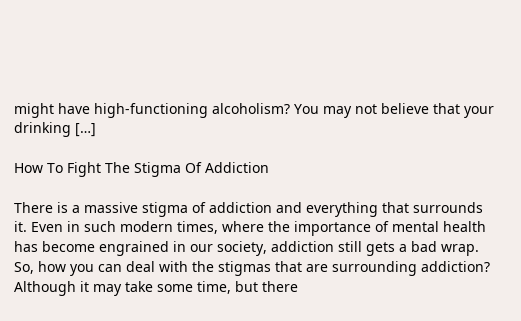might have high-functioning alcoholism? You may not believe that your drinking […]

How To Fight The Stigma Of Addiction

There is a massive stigma of addiction and everything that surrounds it. Even in such modern times, where the importance of mental health has become engrained in our society, addiction still gets a bad wrap. So, how you can deal with the stigmas that are surrounding addiction? Although it may take some time, but there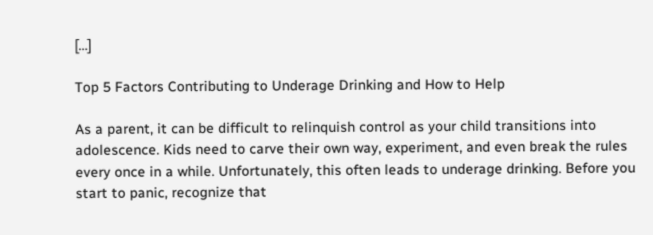[…]

Top 5 Factors Contributing to Underage Drinking and How to Help

As a parent, it can be difficult to relinquish control as your child transitions into adolescence. Kids need to carve their own way, experiment, and even break the rules every once in a while. Unfortunately, this often leads to underage drinking. Before you start to panic, recognize that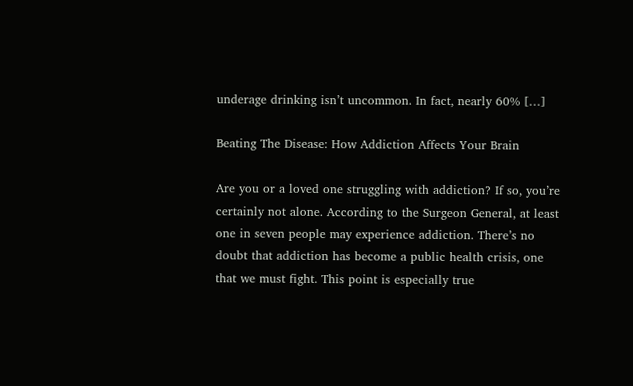underage drinking isn’t uncommon. In fact, nearly 60% […]

Beating The Disease: How Addiction Affects Your Brain

Are you or a loved one struggling with addiction? If so, you’re certainly not alone. According to the Surgeon General, at least one in seven people may experience addiction. There’s no doubt that addiction has become a public health crisis, one that we must fight. This point is especially true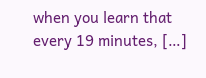when you learn that every 19 minutes, […]